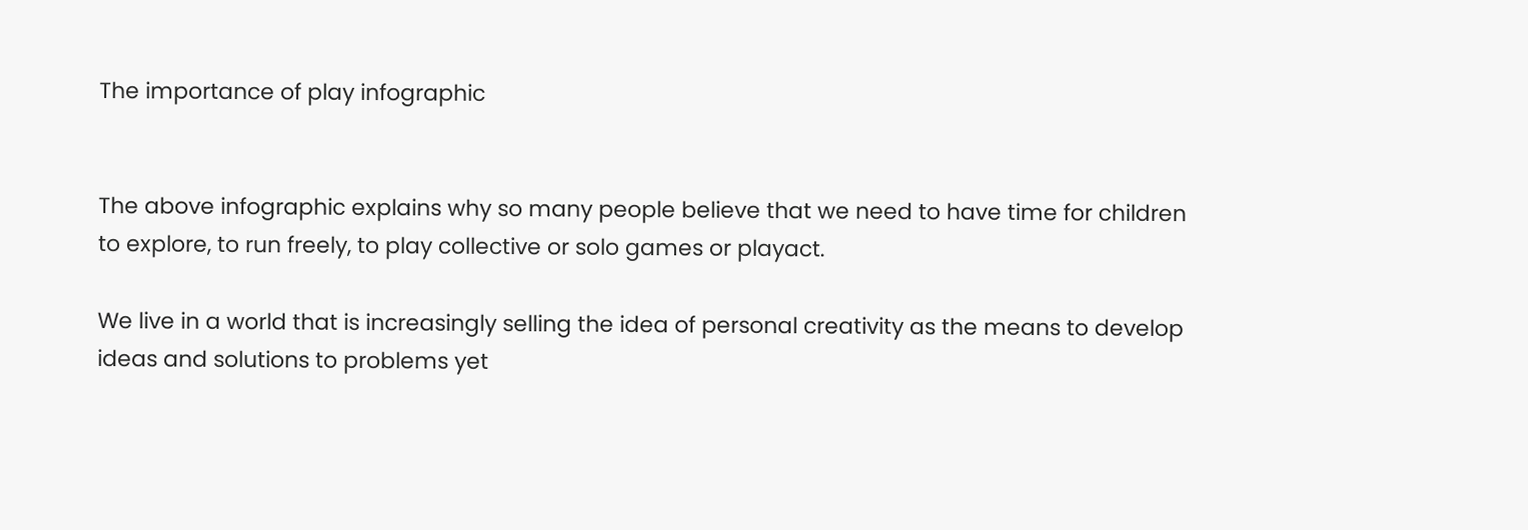The importance of play infographic


The above infographic explains why so many people believe that we need to have time for children to explore, to run freely, to play collective or solo games or playact.

We live in a world that is increasingly selling the idea of personal creativity as the means to develop ideas and solutions to problems yet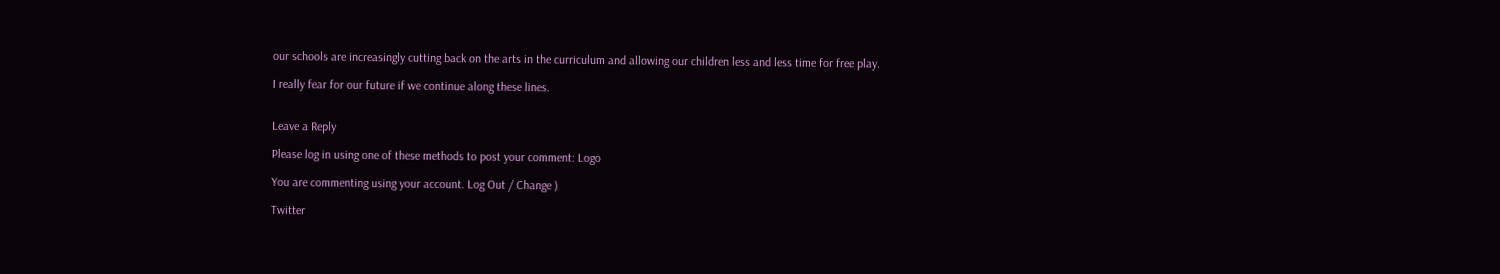our schools are increasingly cutting back on the arts in the curriculum and allowing our children less and less time for free play.

I really fear for our future if we continue along these lines.


Leave a Reply

Please log in using one of these methods to post your comment: Logo

You are commenting using your account. Log Out / Change )

Twitter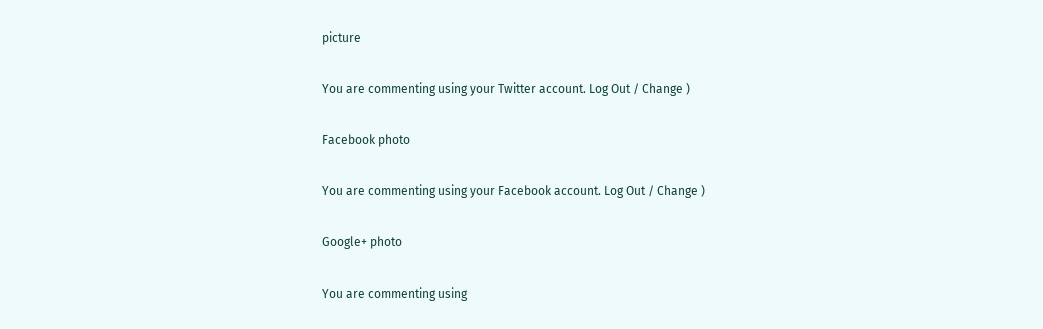picture

You are commenting using your Twitter account. Log Out / Change )

Facebook photo

You are commenting using your Facebook account. Log Out / Change )

Google+ photo

You are commenting using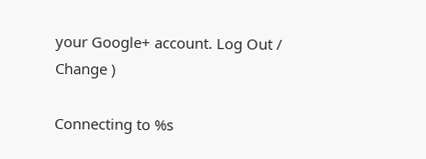your Google+ account. Log Out / Change )

Connecting to %s